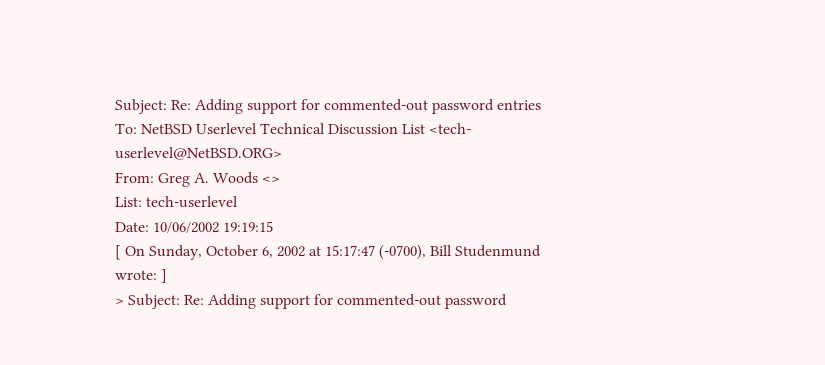Subject: Re: Adding support for commented-out password entries
To: NetBSD Userlevel Technical Discussion List <tech-userlevel@NetBSD.ORG>
From: Greg A. Woods <>
List: tech-userlevel
Date: 10/06/2002 19:19:15
[ On Sunday, October 6, 2002 at 15:17:47 (-0700), Bill Studenmund wrote: ]
> Subject: Re: Adding support for commented-out password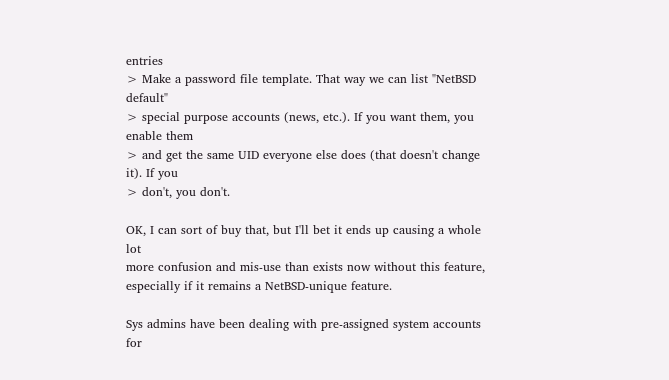entries
> Make a password file template. That way we can list "NetBSD default"
> special purpose accounts (news, etc.). If you want them, you enable them
> and get the same UID everyone else does (that doesn't change it). If you
> don't, you don't.

OK, I can sort of buy that, but I'll bet it ends up causing a whole lot
more confusion and mis-use than exists now without this feature,
especially if it remains a NetBSD-unique feature.

Sys admins have been dealing with pre-assigned system accounts for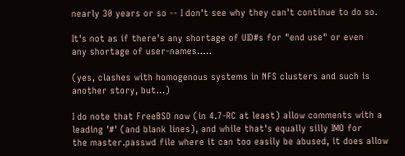nearly 30 years or so -- I don't see why they can't continue to do so.

It's not as if there's any shortage of UID#s for "end use" or even
any shortage of user-names.....

(yes, clashes with homogenous systems in NFS clusters and such is
another story, but...)

I do note that FreeBSD now (in 4.7-RC at least) allow comments with a
leading '#' (and blank lines), and while that's equally silly IMO for
the master.passwd file where it can too easily be abused, it does allow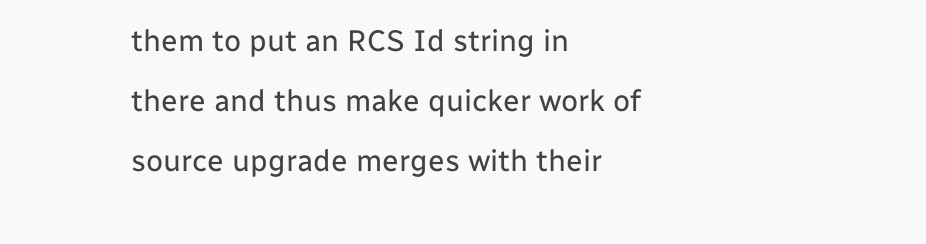them to put an RCS Id string in there and thus make quicker work of
source upgrade merges with their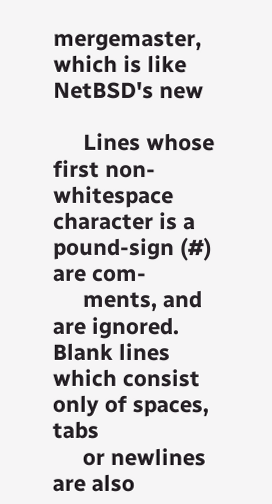mergemaster, which is like NetBSD's new

     Lines whose first non-whitespace character is a pound-sign (#) are com-
     ments, and are ignored.  Blank lines which consist only of spaces, tabs
     or newlines are also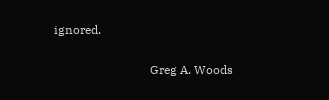ignored.

                                Greg A. Woods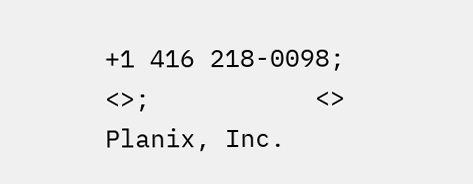+1 416 218-0098;            <>;           <>
Planix, Inc.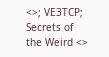<>; VE3TCP; Secrets of the Weird <>